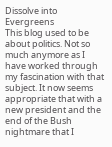Dissolve into Evergreens
This blog used to be about politics. Not so much anymore as I have worked through my fascination with that subject. It now seems appropriate that with a new president and the end of the Bush nightmare that I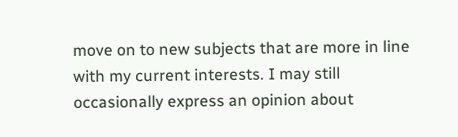move on to new subjects that are more in line with my current interests. I may still occasionally express an opinion about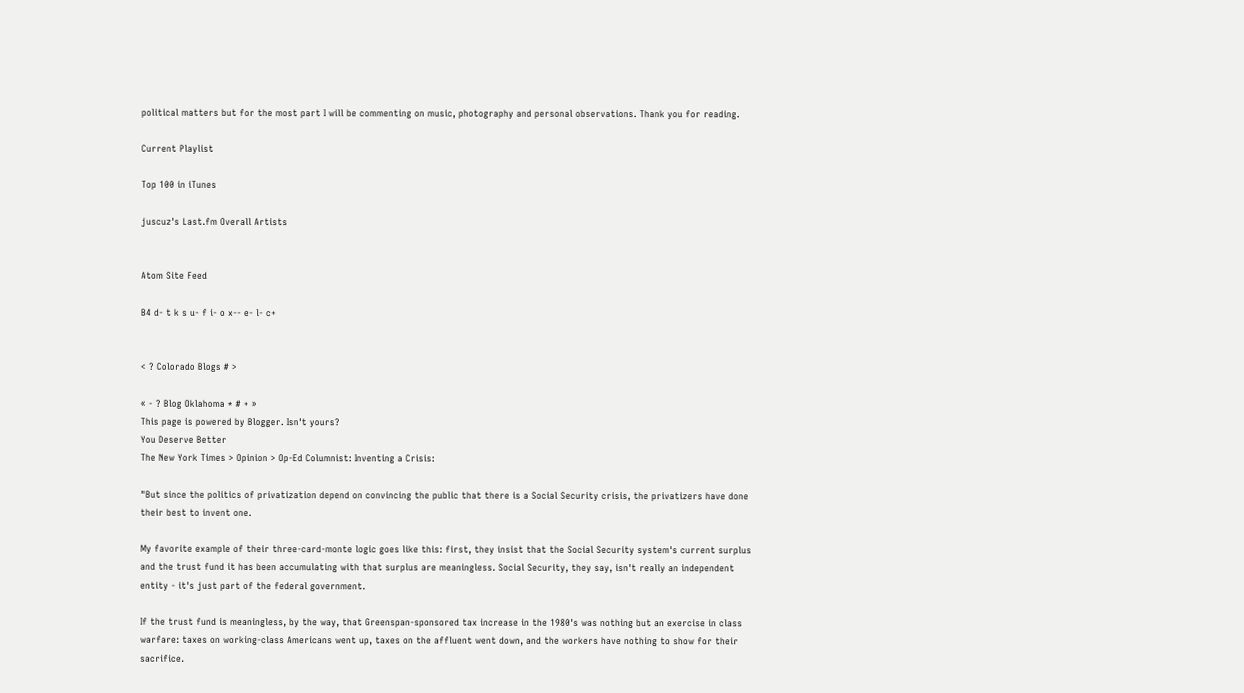political matters but for the most part I will be commenting on music, photography and personal observations. Thank you for reading.

Current Playlist

Top 100 in iTunes

juscuz's Last.fm Overall Artists


Atom Site Feed

B4 d- t k s u- f i- o x-- e- l- c+


< ? Colorado Blogs # >

« - ? Blog Oklahoma * # + »
This page is powered by Blogger. Isn't yours?
You Deserve Better
The New York Times > Opinion > Op-Ed Columnist: Inventing a Crisis:

"But since the politics of privatization depend on convincing the public that there is a Social Security crisis, the privatizers have done their best to invent one.

My favorite example of their three-card-monte logic goes like this: first, they insist that the Social Security system's current surplus and the trust fund it has been accumulating with that surplus are meaningless. Social Security, they say, isn't really an independent entity - it's just part of the federal government.

If the trust fund is meaningless, by the way, that Greenspan-sponsored tax increase in the 1980's was nothing but an exercise in class warfare: taxes on working-class Americans went up, taxes on the affluent went down, and the workers have nothing to show for their sacrifice.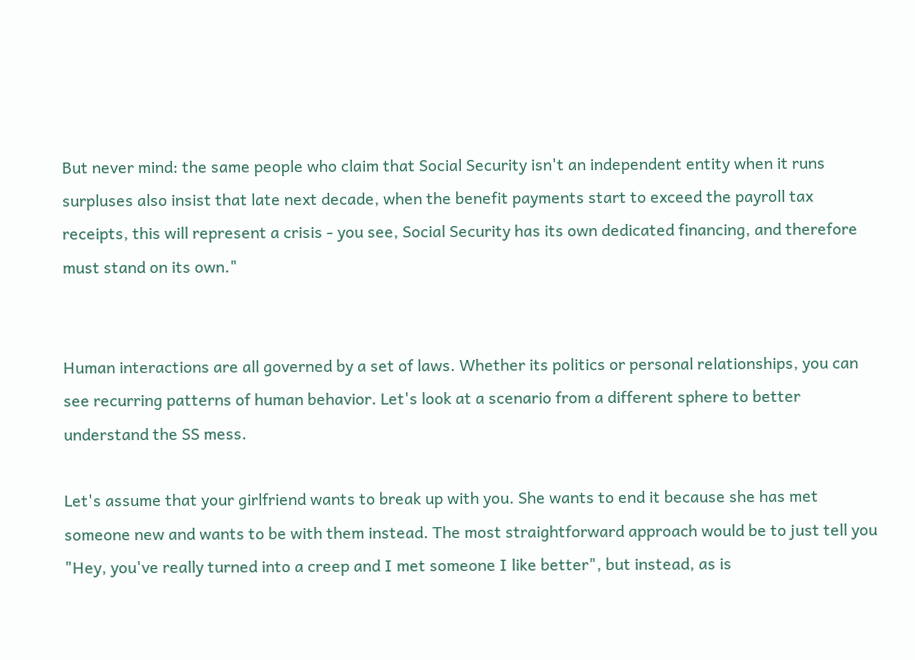But never mind: the same people who claim that Social Security isn't an independent entity when it runs surpluses also insist that late next decade, when the benefit payments start to exceed the payroll tax receipts, this will represent a crisis - you see, Social Security has its own dedicated financing, and therefore must stand on its own."


Human interactions are all governed by a set of laws. Whether its politics or personal relationships, you can see recurring patterns of human behavior. Let's look at a scenario from a different sphere to better understand the SS mess.

Let's assume that your girlfriend wants to break up with you. She wants to end it because she has met someone new and wants to be with them instead. The most straightforward approach would be to just tell you "Hey, you've really turned into a creep and I met someone I like better", but instead, as is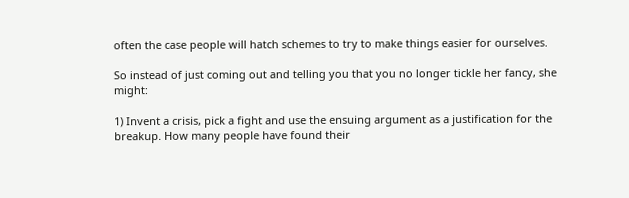often the case people will hatch schemes to try to make things easier for ourselves.

So instead of just coming out and telling you that you no longer tickle her fancy, she might:

1) Invent a crisis, pick a fight and use the ensuing argument as a justification for the breakup. How many people have found their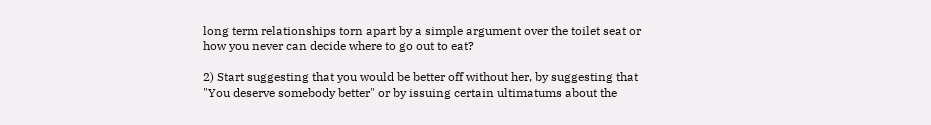long term relationships torn apart by a simple argument over the toilet seat or how you never can decide where to go out to eat?

2) Start suggesting that you would be better off without her, by suggesting that "You deserve somebody better" or by issuing certain ultimatums about the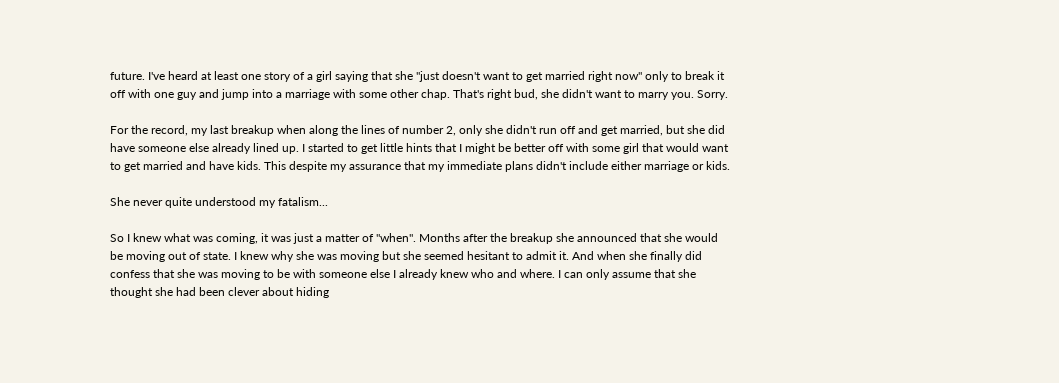future. I've heard at least one story of a girl saying that she "just doesn't want to get married right now" only to break it off with one guy and jump into a marriage with some other chap. That's right bud, she didn't want to marry you. Sorry.

For the record, my last breakup when along the lines of number 2, only she didn't run off and get married, but she did have someone else already lined up. I started to get little hints that I might be better off with some girl that would want to get married and have kids. This despite my assurance that my immediate plans didn't include either marriage or kids.

She never quite understood my fatalism...

So I knew what was coming, it was just a matter of "when". Months after the breakup she announced that she would be moving out of state. I knew why she was moving but she seemed hesitant to admit it. And when she finally did confess that she was moving to be with someone else I already knew who and where. I can only assume that she thought she had been clever about hiding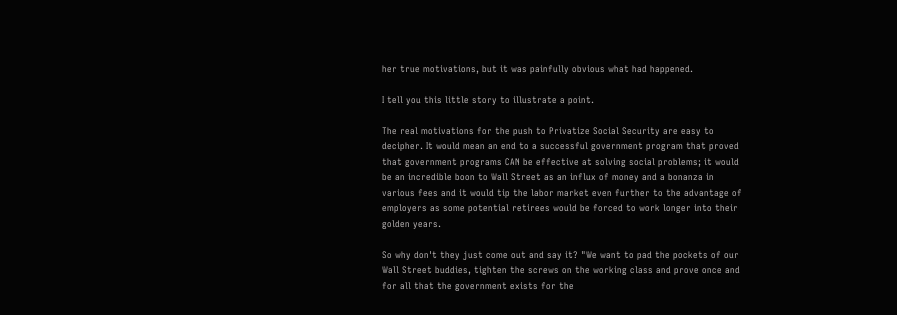her true motivations, but it was painfully obvious what had happened.

I tell you this little story to illustrate a point.

The real motivations for the push to Privatize Social Security are easy to decipher. It would mean an end to a successful government program that proved that government programs CAN be effective at solving social problems; it would be an incredible boon to Wall Street as an influx of money and a bonanza in various fees and it would tip the labor market even further to the advantage of employers as some potential retirees would be forced to work longer into their golden years.

So why don't they just come out and say it? "We want to pad the pockets of our Wall Street buddies, tighten the screws on the working class and prove once and for all that the government exists for the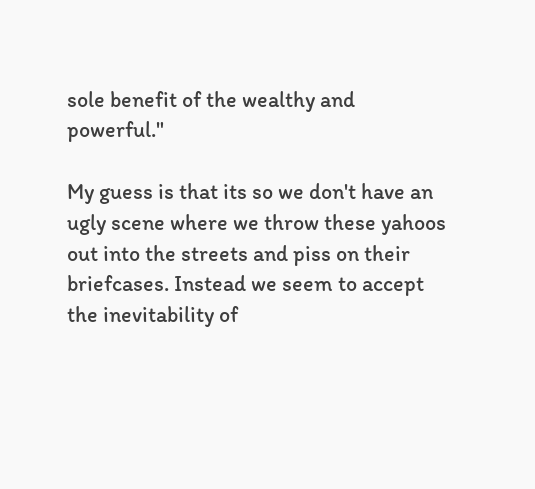sole benefit of the wealthy and powerful."

My guess is that its so we don't have an ugly scene where we throw these yahoos out into the streets and piss on their briefcases. Instead we seem to accept the inevitability of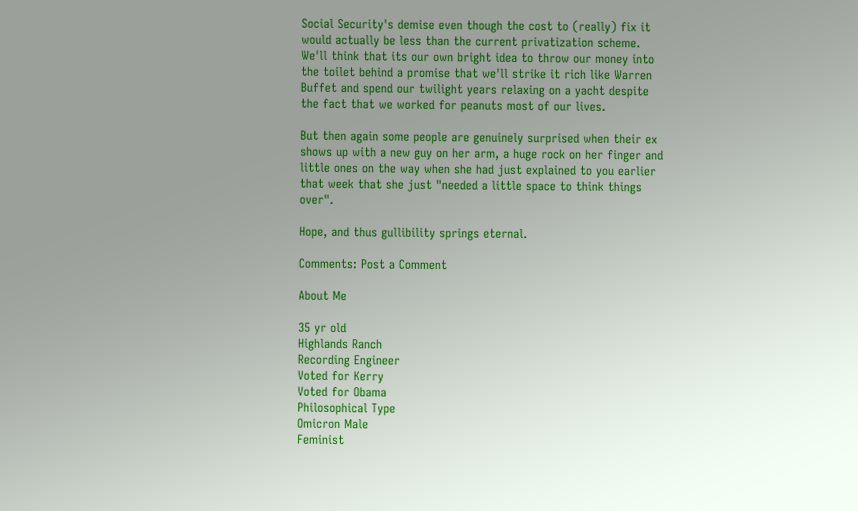Social Security's demise even though the cost to (really) fix it would actually be less than the current privatization scheme. We'll think that its our own bright idea to throw our money into the toilet behind a promise that we'll strike it rich like Warren Buffet and spend our twilight years relaxing on a yacht despite the fact that we worked for peanuts most of our lives.

But then again some people are genuinely surprised when their ex shows up with a new guy on her arm, a huge rock on her finger and little ones on the way when she had just explained to you earlier that week that she just "needed a little space to think things over".

Hope, and thus gullibility springs eternal.

Comments: Post a Comment

About Me

35 yr old
Highlands Ranch
Recording Engineer
Voted for Kerry
Voted for Obama
Philosophical Type
Omicron Male
Feminist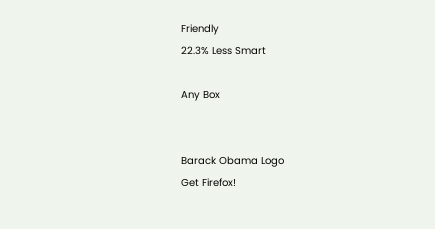Friendly
22.3% Less Smart

Any Box


Barack Obama Logo
Get Firefox!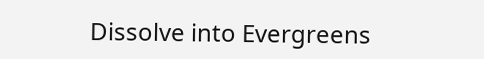Dissolve into Evergreens